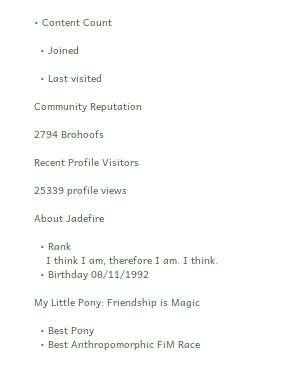• Content Count

  • Joined

  • Last visited

Community Reputation

2794 Brohoofs

Recent Profile Visitors

25339 profile views

About Jadefire

  • Rank
    I think I am, therefore I am. I think.
  • Birthday 08/11/1992

My Little Pony: Friendship is Magic

  • Best Pony
  • Best Anthropomorphic FiM Race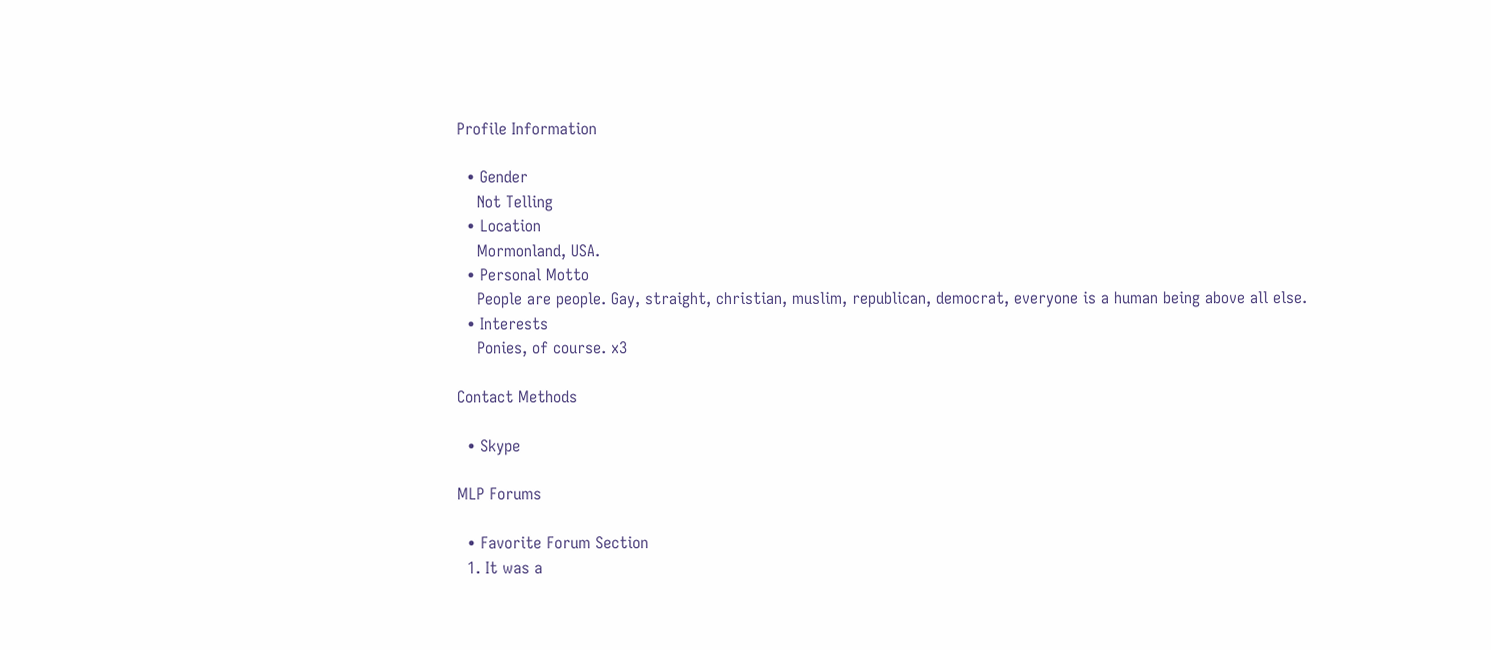Profile Information

  • Gender
    Not Telling
  • Location
    Mormonland, USA.
  • Personal Motto
    People are people. Gay, straight, christian, muslim, republican, democrat, everyone is a human being above all else.
  • Interests
    Ponies, of course. x3

Contact Methods

  • Skype

MLP Forums

  • Favorite Forum Section
  1. It was a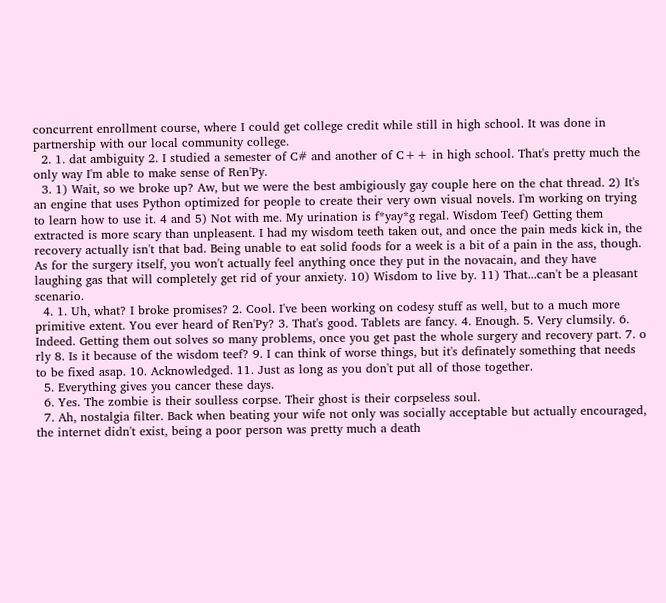concurrent enrollment course, where I could get college credit while still in high school. It was done in partnership with our local community college.
  2. 1. dat ambiguity 2. I studied a semester of C# and another of C++ in high school. That's pretty much the only way I'm able to make sense of Ren'Py.
  3. 1) Wait, so we broke up? Aw, but we were the best ambigiously gay couple here on the chat thread. 2) It's an engine that uses Python optimized for people to create their very own visual novels. I'm working on trying to learn how to use it. 4 and 5) Not with me. My urination is f*yay*g regal. Wisdom Teef) Getting them extracted is more scary than unpleasent. I had my wisdom teeth taken out, and once the pain meds kick in, the recovery actually isn't that bad. Being unable to eat solid foods for a week is a bit of a pain in the ass, though. As for the surgery itself, you won't actually feel anything once they put in the novacain, and they have laughing gas that will completely get rid of your anxiety. 10) Wisdom to live by. 11) That...can't be a pleasant scenario.
  4. 1. Uh, what? I broke promises? 2. Cool. I've been working on codesy stuff as well, but to a much more primitive extent. You ever heard of Ren'Py? 3. That's good. Tablets are fancy. 4. Enough. 5. Very clumsily. 6. Indeed. Getting them out solves so many problems, once you get past the whole surgery and recovery part. 7. o rly 8. Is it because of the wisdom teef? 9. I can think of worse things, but it's definately something that needs to be fixed asap. 10. Acknowledged. 11. Just as long as you don't put all of those together.
  5. Everything gives you cancer these days.
  6. Yes. The zombie is their soulless corpse. Their ghost is their corpseless soul.
  7. Ah, nostalgia filter. Back when beating your wife not only was socially acceptable but actually encouraged, the internet didn't exist, being a poor person was pretty much a death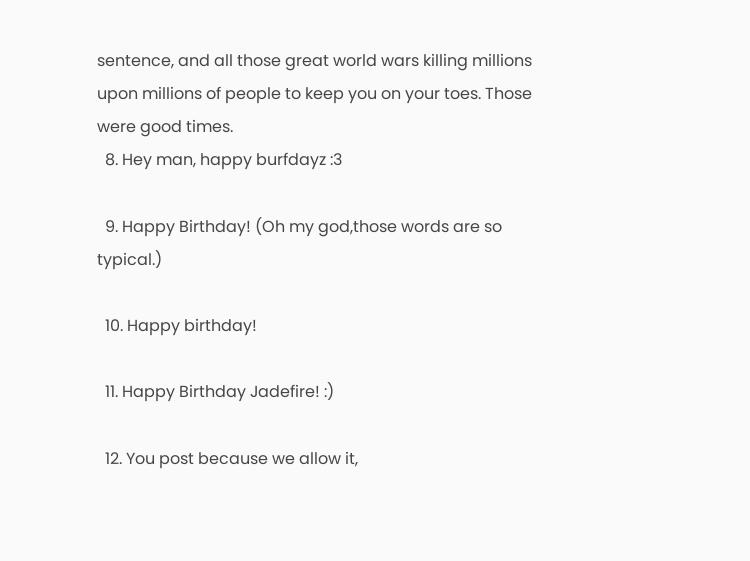sentence, and all those great world wars killing millions upon millions of people to keep you on your toes. Those were good times.
  8. Hey man, happy burfdayz :3

  9. Happy Birthday! (Oh my god,those words are so typical.)

  10. Happy birthday!

  11. Happy Birthday Jadefire! :)

  12. You post because we allow it,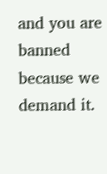and you are banned because we demand it.